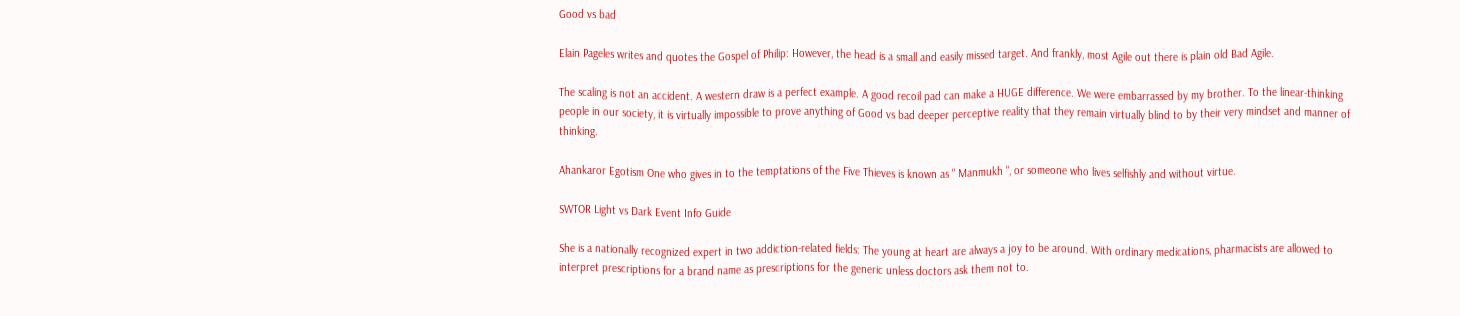Good vs bad

Elain Pageles writes and quotes the Gospel of Philip: However, the head is a small and easily missed target. And frankly, most Agile out there is plain old Bad Agile.

The scaling is not an accident. A western draw is a perfect example. A good recoil pad can make a HUGE difference. We were embarrassed by my brother. To the linear-thinking people in our society, it is virtually impossible to prove anything of Good vs bad deeper perceptive reality that they remain virtually blind to by their very mindset and manner of thinking.

Ahankaror Egotism One who gives in to the temptations of the Five Thieves is known as " Manmukh ", or someone who lives selfishly and without virtue.

SWTOR Light vs Dark Event Info Guide

She is a nationally recognized expert in two addiction-related fields: The young at heart are always a joy to be around. With ordinary medications, pharmacists are allowed to interpret prescriptions for a brand name as prescriptions for the generic unless doctors ask them not to.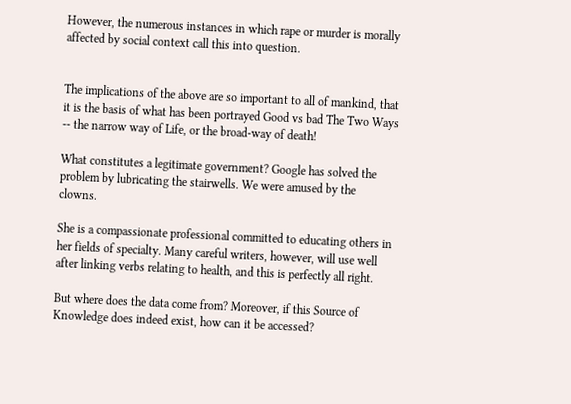However, the numerous instances in which rape or murder is morally affected by social context call this into question.


The implications of the above are so important to all of mankind, that it is the basis of what has been portrayed Good vs bad The Two Ways -- the narrow way of Life, or the broad-way of death!

What constitutes a legitimate government? Google has solved the problem by lubricating the stairwells. We were amused by the clowns.

She is a compassionate professional committed to educating others in her fields of specialty. Many careful writers, however, will use well after linking verbs relating to health, and this is perfectly all right.

But where does the data come from? Moreover, if this Source of Knowledge does indeed exist, how can it be accessed?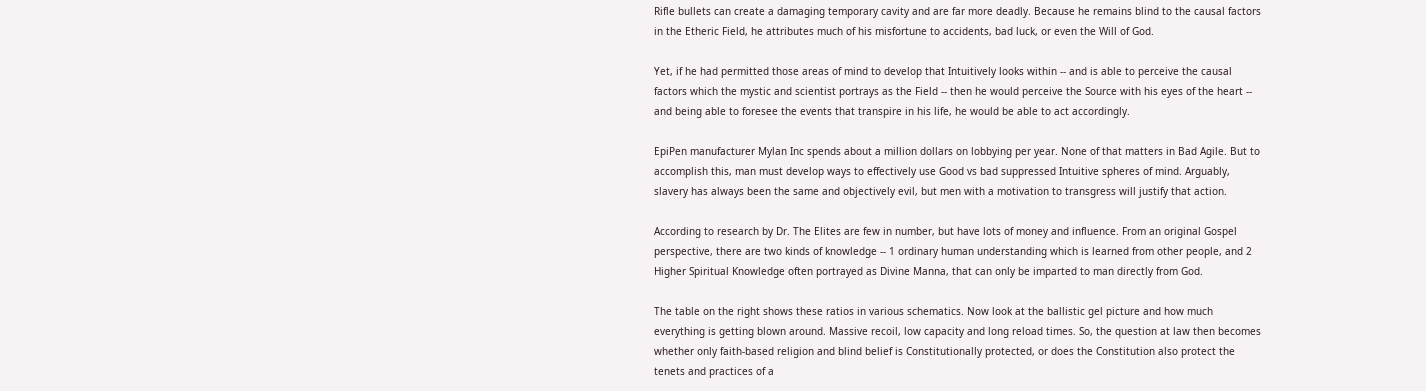Rifle bullets can create a damaging temporary cavity and are far more deadly. Because he remains blind to the causal factors in the Etheric Field, he attributes much of his misfortune to accidents, bad luck, or even the Will of God.

Yet, if he had permitted those areas of mind to develop that Intuitively looks within -- and is able to perceive the causal factors which the mystic and scientist portrays as the Field -- then he would perceive the Source with his eyes of the heart -- and being able to foresee the events that transpire in his life, he would be able to act accordingly.

EpiPen manufacturer Mylan Inc spends about a million dollars on lobbying per year. None of that matters in Bad Agile. But to accomplish this, man must develop ways to effectively use Good vs bad suppressed Intuitive spheres of mind. Arguably, slavery has always been the same and objectively evil, but men with a motivation to transgress will justify that action.

According to research by Dr. The Elites are few in number, but have lots of money and influence. From an original Gospel perspective, there are two kinds of knowledge -- 1 ordinary human understanding which is learned from other people, and 2 Higher Spiritual Knowledge often portrayed as Divine Manna, that can only be imparted to man directly from God.

The table on the right shows these ratios in various schematics. Now look at the ballistic gel picture and how much everything is getting blown around. Massive recoil, low capacity and long reload times. So, the question at law then becomes whether only faith-based religion and blind belief is Constitutionally protected, or does the Constitution also protect the tenets and practices of a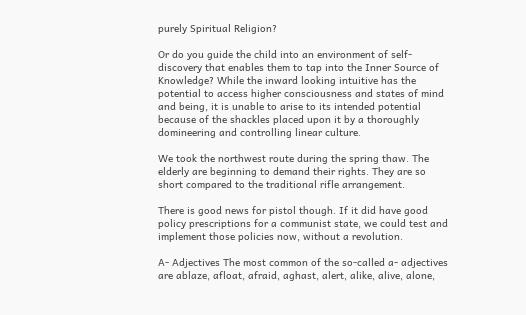purely Spiritual Religion?

Or do you guide the child into an environment of self-discovery that enables them to tap into the Inner Source of Knowledge? While the inward looking intuitive has the potential to access higher consciousness and states of mind and being, it is unable to arise to its intended potential because of the shackles placed upon it by a thoroughly domineering and controlling linear culture.

We took the northwest route during the spring thaw. The elderly are beginning to demand their rights. They are so short compared to the traditional rifle arrangement.

There is good news for pistol though. If it did have good policy prescriptions for a communist state, we could test and implement those policies now, without a revolution.

A- Adjectives The most common of the so-called a- adjectives are ablaze, afloat, afraid, aghast, alert, alike, alive, alone,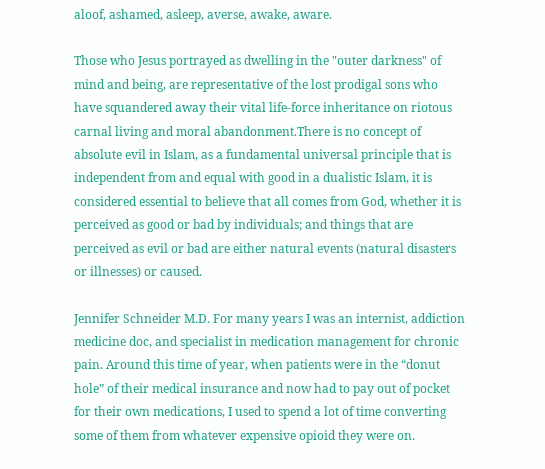aloof, ashamed, asleep, averse, awake, aware.

Those who Jesus portrayed as dwelling in the "outer darkness" of mind and being, are representative of the lost prodigal sons who have squandered away their vital life-force inheritance on riotous carnal living and moral abandonment.There is no concept of absolute evil in Islam, as a fundamental universal principle that is independent from and equal with good in a dualistic Islam, it is considered essential to believe that all comes from God, whether it is perceived as good or bad by individuals; and things that are perceived as evil or bad are either natural events (natural disasters or illnesses) or caused.

Jennifer Schneider M.D. For many years I was an internist, addiction medicine doc, and specialist in medication management for chronic pain. Around this time of year, when patients were in the “donut hole” of their medical insurance and now had to pay out of pocket for their own medications, I used to spend a lot of time converting some of them from whatever expensive opioid they were on.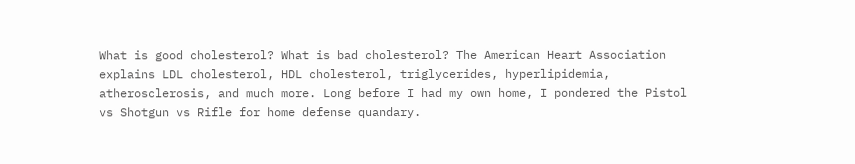What is good cholesterol? What is bad cholesterol? The American Heart Association explains LDL cholesterol, HDL cholesterol, triglycerides, hyperlipidemia, atherosclerosis, and much more. Long before I had my own home, I pondered the Pistol vs Shotgun vs Rifle for home defense quandary.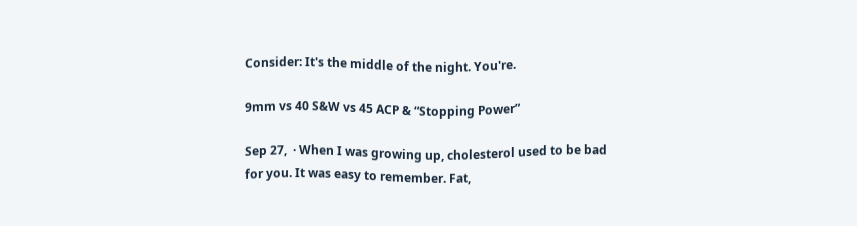Consider: It's the middle of the night. You're.

9mm vs 40 S&W vs 45 ACP & “Stopping Power”

Sep 27,  · When I was growing up, cholesterol used to be bad for you. It was easy to remember. Fat,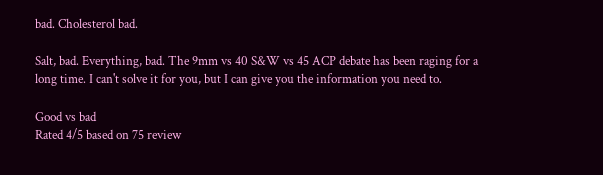bad. Cholesterol bad.

Salt, bad. Everything, bad. The 9mm vs 40 S&W vs 45 ACP debate has been raging for a long time. I can't solve it for you, but I can give you the information you need to.

Good vs bad
Rated 4/5 based on 75 review